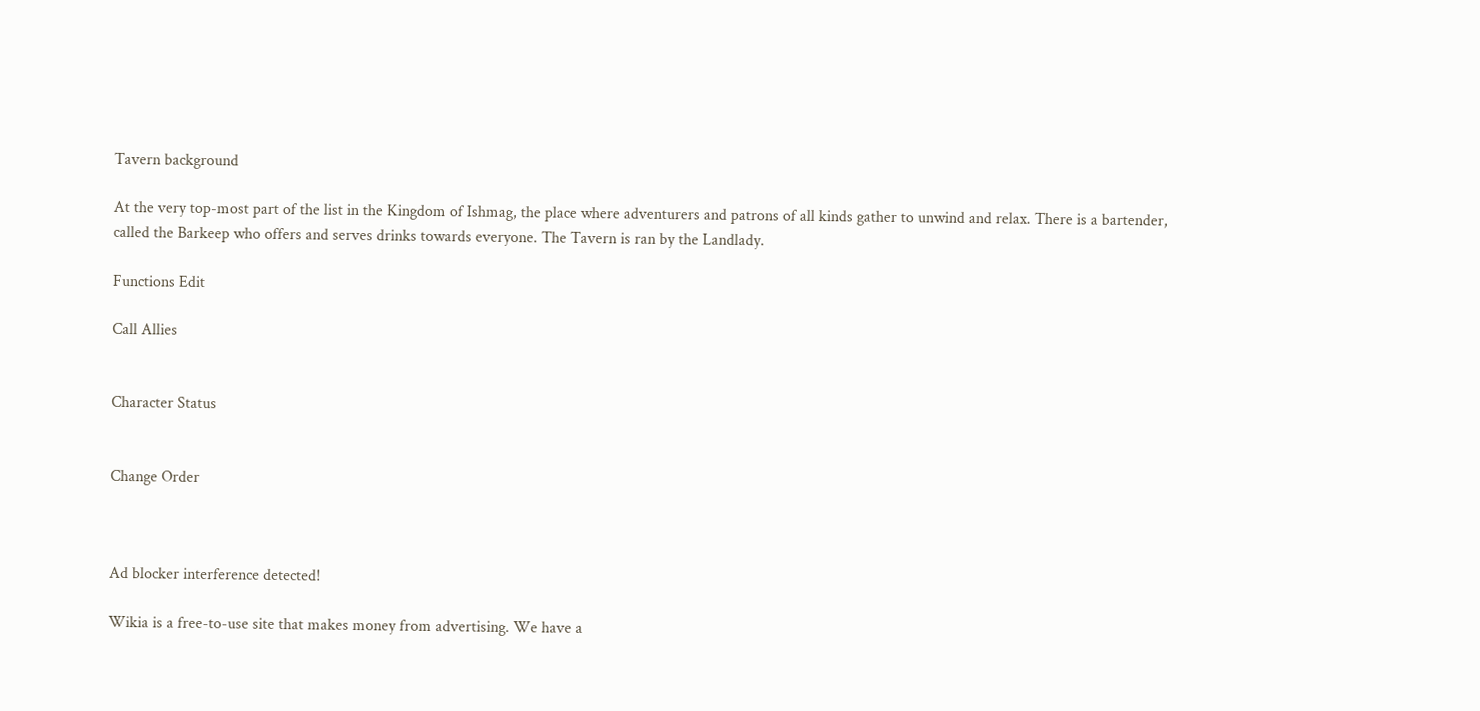Tavern background

At the very top-most part of the list in the Kingdom of Ishmag, the place where adventurers and patrons of all kinds gather to unwind and relax. There is a bartender, called the Barkeep who offers and serves drinks towards everyone. The Tavern is ran by the Landlady.

Functions Edit

Call Allies


Character Status


Change Order



Ad blocker interference detected!

Wikia is a free-to-use site that makes money from advertising. We have a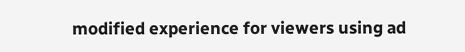modified experience for viewers using ad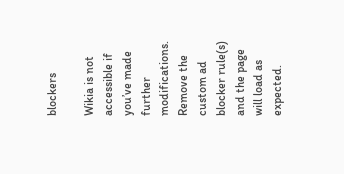blockers

Wikia is not accessible if you’ve made further modifications. Remove the custom ad blocker rule(s) and the page will load as expected.